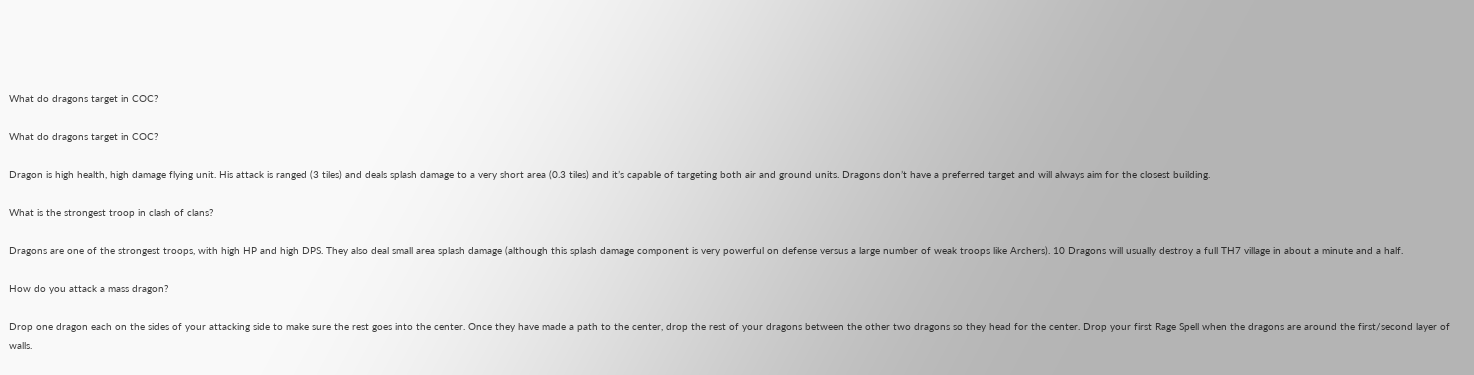What do dragons target in COC?

What do dragons target in COC?

Dragon is high health, high damage flying unit. His attack is ranged (3 tiles) and deals splash damage to a very short area (0.3 tiles) and it’s capable of targeting both air and ground units. Dragons don’t have a preferred target and will always aim for the closest building.

What is the strongest troop in clash of clans?

Dragons are one of the strongest troops, with high HP and high DPS. They also deal small area splash damage (although this splash damage component is very powerful on defense versus a large number of weak troops like Archers). 10 Dragons will usually destroy a full TH7 village in about a minute and a half.

How do you attack a mass dragon?

Drop one dragon each on the sides of your attacking side to make sure the rest goes into the center. Once they have made a path to the center, drop the rest of your dragons between the other two dragons so they head for the center. Drop your first Rage Spell when the dragons are around the first/second layer of walls.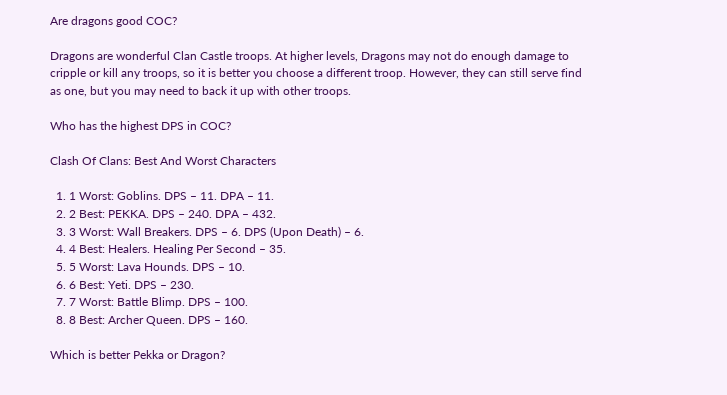Are dragons good COC?

Dragons are wonderful Clan Castle troops. At higher levels, Dragons may not do enough damage to cripple or kill any troops, so it is better you choose a different troop. However, they can still serve find as one, but you may need to back it up with other troops.

Who has the highest DPS in COC?

Clash Of Clans: Best And Worst Characters

  1. 1 Worst: Goblins. DPS – 11. DPA – 11.
  2. 2 Best: PEKKA. DPS – 240. DPA – 432.
  3. 3 Worst: Wall Breakers. DPS – 6. DPS (Upon Death) – 6.
  4. 4 Best: Healers. Healing Per Second – 35.
  5. 5 Worst: Lava Hounds. DPS – 10.
  6. 6 Best: Yeti. DPS – 230.
  7. 7 Worst: Battle Blimp. DPS – 100.
  8. 8 Best: Archer Queen. DPS – 160.

Which is better Pekka or Dragon?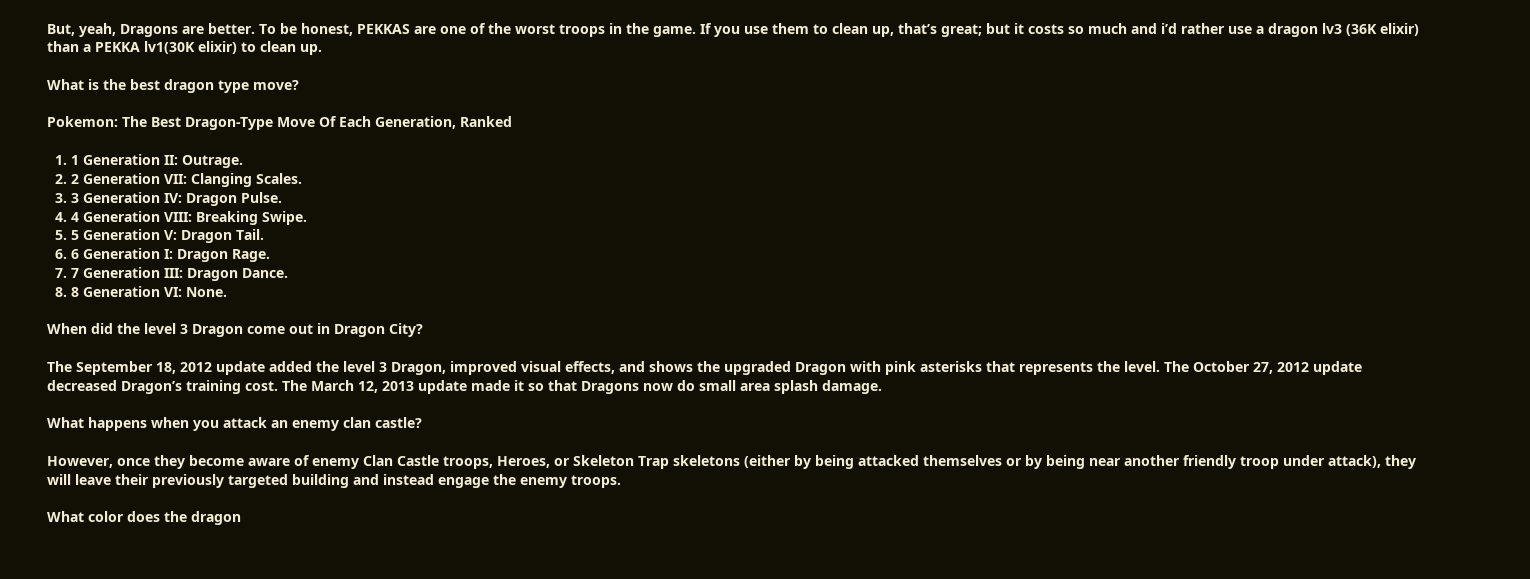But, yeah, Dragons are better. To be honest, PEKKAS are one of the worst troops in the game. If you use them to clean up, that’s great; but it costs so much and i’d rather use a dragon lv3 (36K elixir) than a PEKKA lv1(30K elixir) to clean up.

What is the best dragon type move?

Pokemon: The Best Dragon-Type Move Of Each Generation, Ranked

  1. 1 Generation II: Outrage.
  2. 2 Generation VII: Clanging Scales.
  3. 3 Generation IV: Dragon Pulse.
  4. 4 Generation VIII: Breaking Swipe.
  5. 5 Generation V: Dragon Tail.
  6. 6 Generation I: Dragon Rage.
  7. 7 Generation III: Dragon Dance.
  8. 8 Generation VI: None.

When did the level 3 Dragon come out in Dragon City?

The September 18, 2012 update added the level 3 Dragon, improved visual effects, and shows the upgraded Dragon with pink asterisks that represents the level. The October 27, 2012 update decreased Dragon’s training cost. The March 12, 2013 update made it so that Dragons now do small area splash damage.

What happens when you attack an enemy clan castle?

However, once they become aware of enemy Clan Castle troops, Heroes, or Skeleton Trap skeletons (either by being attacked themselves or by being near another friendly troop under attack), they will leave their previously targeted building and instead engage the enemy troops.

What color does the dragon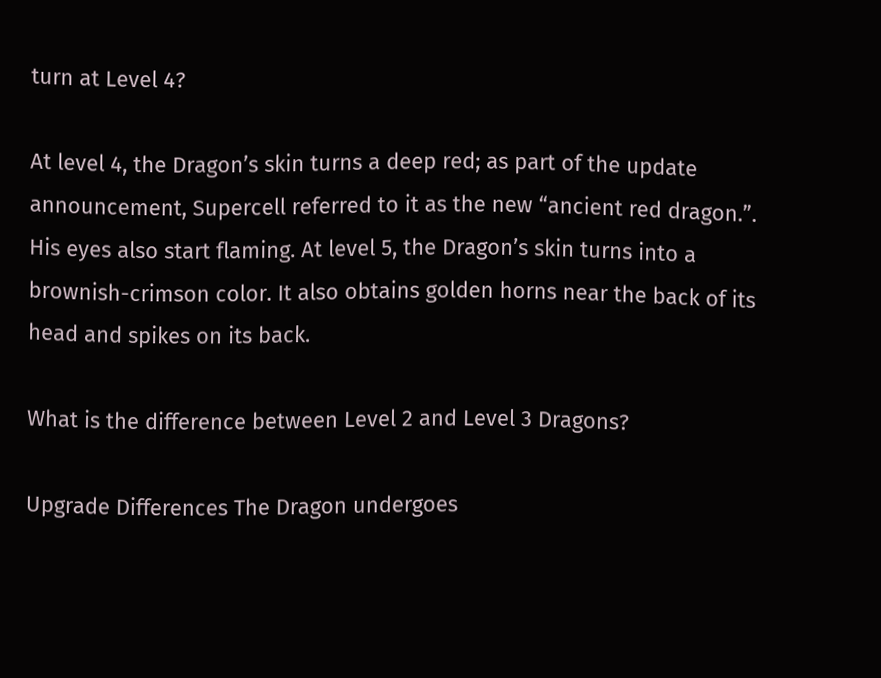turn at Level 4?

At level 4, the Dragon’s skin turns a deep red; as part of the update announcement, Supercell referred to it as the new “ancient red dragon.”. His eyes also start flaming. At level 5, the Dragon’s skin turns into a brownish-crimson color. It also obtains golden horns near the back of its head and spikes on its back.

What is the difference between Level 2 and Level 3 Dragons?

Upgrade Differences The Dragon undergoes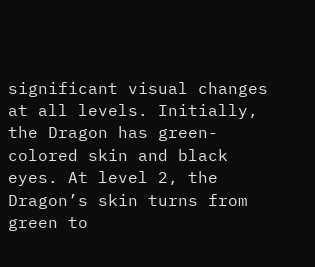significant visual changes at all levels. Initially, the Dragon has green-colored skin and black eyes. At level 2, the Dragon’s skin turns from green to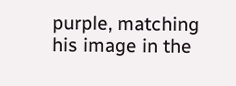purple, matching his image in the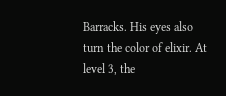Barracks. His eyes also turn the color of elixir. At level 3, the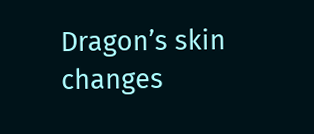Dragon’s skin changes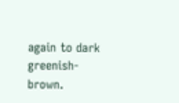again to dark greenish-brown.